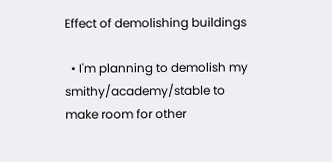Effect of demolishing buildings

  • I'm planning to demolish my smithy/academy/stable to make room for other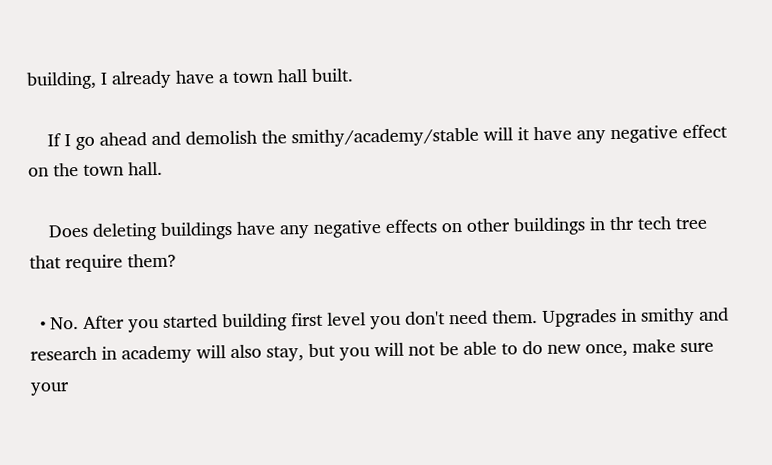building, I already have a town hall built.

    If I go ahead and demolish the smithy/academy/stable will it have any negative effect on the town hall.

    Does deleting buildings have any negative effects on other buildings in thr tech tree that require them?

  • No. After you started building first level you don't need them. Upgrades in smithy and research in academy will also stay, but you will not be able to do new once, make sure your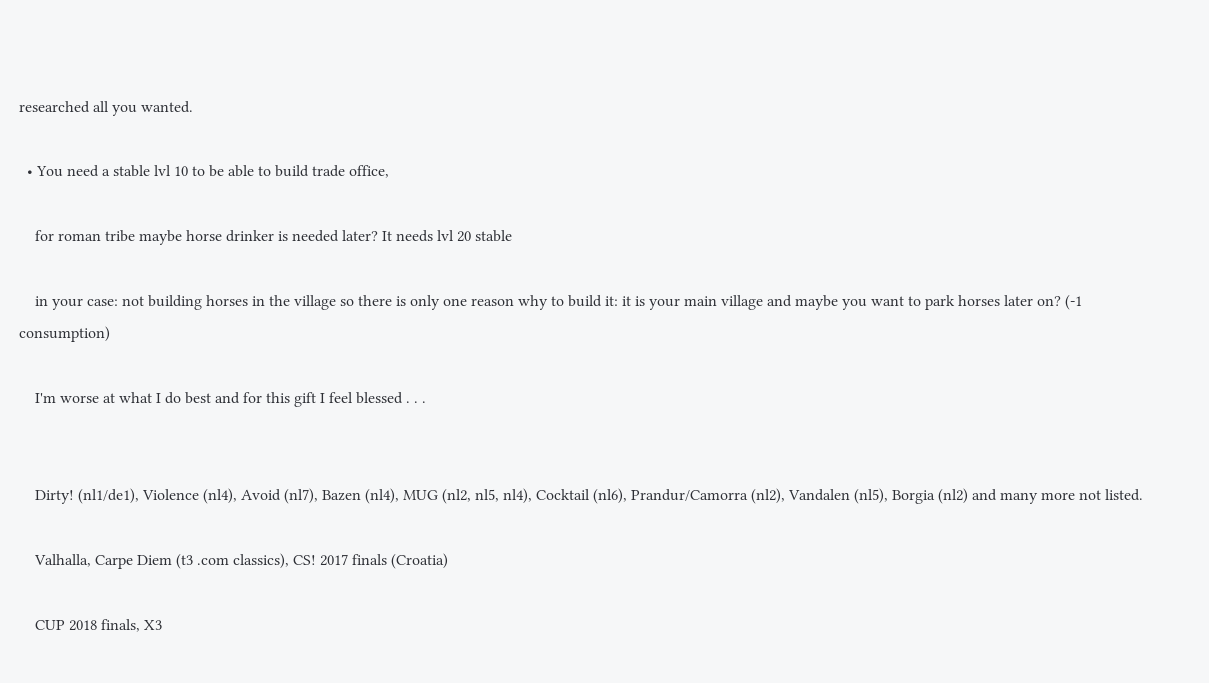researched all you wanted.

  • You need a stable lvl 10 to be able to build trade office,

    for roman tribe maybe horse drinker is needed later? It needs lvl 20 stable

    in your case: not building horses in the village so there is only one reason why to build it: it is your main village and maybe you want to park horses later on? (-1 consumption)

    I'm worse at what I do best and for this gift I feel blessed . . .


    Dirty! (nl1/de1), Violence (nl4), Avoid (nl7), Bazen (nl4), MUG (nl2, nl5, nl4), Cocktail (nl6), Prandur/Camorra (nl2), Vandalen (nl5), Borgia (nl2) and many more not listed.

    Valhalla, Carpe Diem (t3 .com classics), CS! 2017 finals (Croatia)

    CUP 2018 finals, X3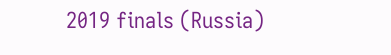2019 finals (Russia)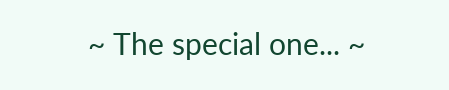~ The special one... ~